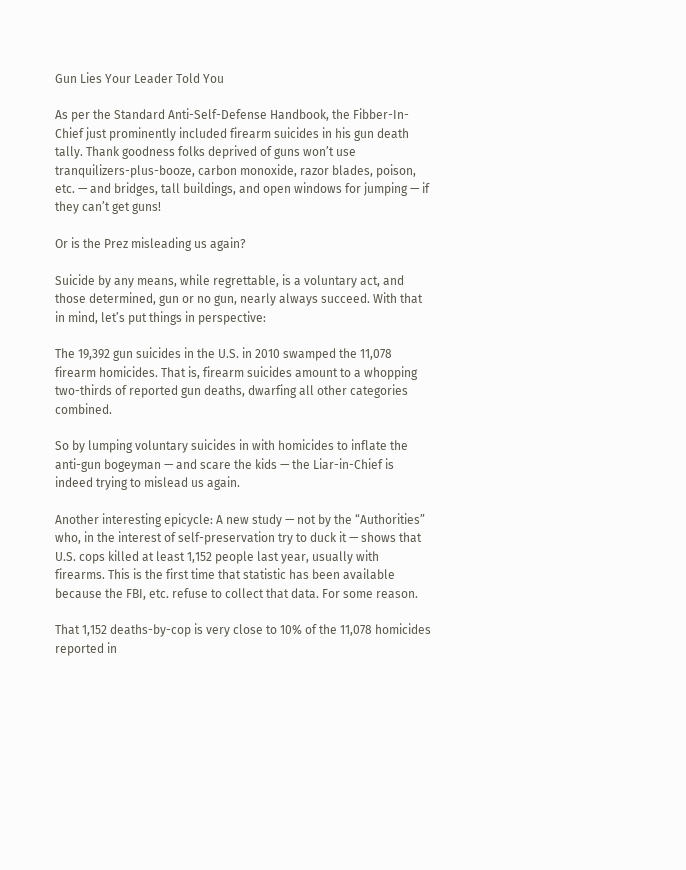Gun Lies Your Leader Told You

As per the Standard Anti-Self-Defense Handbook, the Fibber-In-Chief just prominently included firearm suicides in his gun death tally. Thank goodness folks deprived of guns won’t use tranquilizers-plus-booze, carbon monoxide, razor blades, poison, etc. — and bridges, tall buildings, and open windows for jumping — if they can’t get guns!

Or is the Prez misleading us again?

Suicide by any means, while regrettable, is a voluntary act, and those determined, gun or no gun, nearly always succeed. With that in mind, let’s put things in perspective:

The 19,392 gun suicides in the U.S. in 2010 swamped the 11,078 firearm homicides. That is, firearm suicides amount to a whopping two-thirds of reported gun deaths, dwarfing all other categories combined.

So by lumping voluntary suicides in with homicides to inflate the anti-gun bogeyman — and scare the kids — the Liar-in-Chief is indeed trying to mislead us again.

Another interesting epicycle: A new study — not by the “Authorities” who, in the interest of self-preservation try to duck it — shows that U.S. cops killed at least 1,152 people last year, usually with firearms. This is the first time that statistic has been available because the FBI, etc. refuse to collect that data. For some reason.

That 1,152 deaths-by-cop is very close to 10% of the 11,078 homicides reported in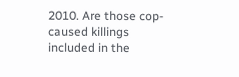2010. Are those cop-caused killings included in the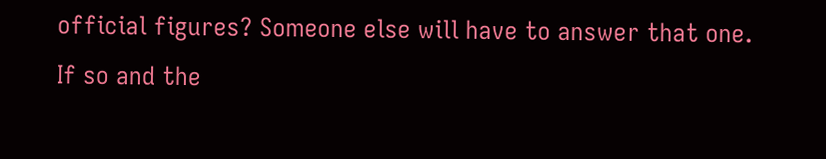official figures? Someone else will have to answer that one. If so and the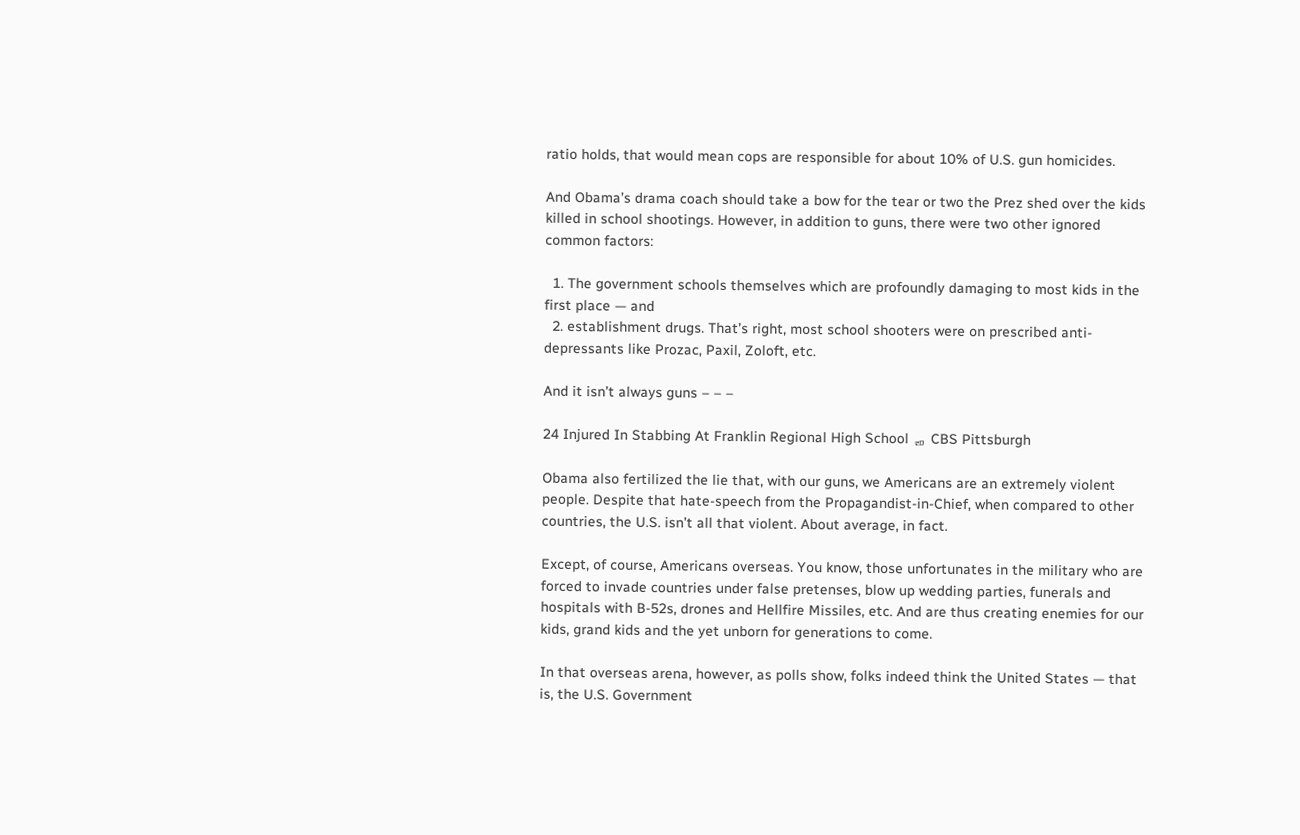ratio holds, that would mean cops are responsible for about 10% of U.S. gun homicides.

And Obama’s drama coach should take a bow for the tear or two the Prez shed over the kids killed in school shootings. However, in addition to guns, there were two other ignored common factors:

  1. The government schools themselves which are profoundly damaging to most kids in the first place — and
  2. establishment drugs. That’s right, most school shooters were on prescribed anti-depressants like Prozac, Paxil, Zoloft, etc.

And it isn’t always guns – – –

24 Injured In Stabbing At Franklin Regional High School ᆱ CBS Pittsburgh

Obama also fertilized the lie that, with our guns, we Americans are an extremely violent people. Despite that hate-speech from the Propagandist-in-Chief, when compared to other countries, the U.S. isn’t all that violent. About average, in fact.

Except, of course, Americans overseas. You know, those unfortunates in the military who are forced to invade countries under false pretenses, blow up wedding parties, funerals and hospitals with B-52s, drones and Hellfire Missiles, etc. And are thus creating enemies for our kids, grand kids and the yet unborn for generations to come.

In that overseas arena, however, as polls show, folks indeed think the United States — that is, the U.S. Government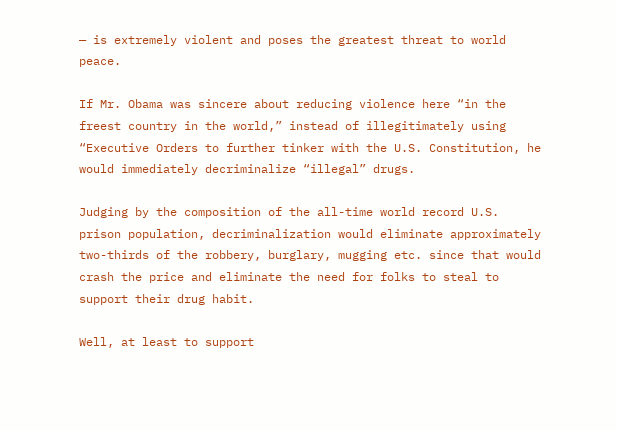— is extremely violent and poses the greatest threat to world peace.

If Mr. Obama was sincere about reducing violence here “in the freest country in the world,” instead of illegitimately using “Executive Orders to further tinker with the U.S. Constitution, he would immediately decriminalize “illegal” drugs.

Judging by the composition of the all-time world record U.S. prison population, decriminalization would eliminate approximately two-thirds of the robbery, burglary, mugging etc. since that would crash the price and eliminate the need for folks to steal to support their drug habit.

Well, at least to support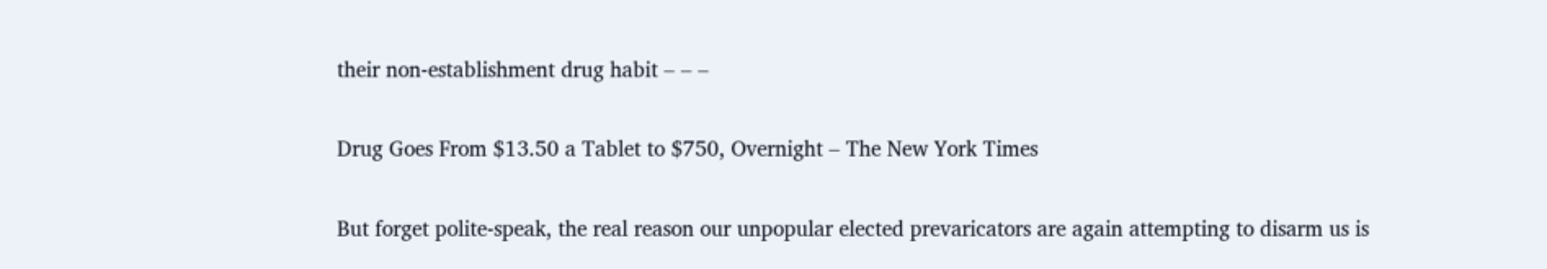their non-establishment drug habit – – –

Drug Goes From $13.50 a Tablet to $750, Overnight – The New York Times

But forget polite-speak, the real reason our unpopular elected prevaricators are again attempting to disarm us is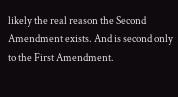likely the real reason the Second Amendment exists. And is second only to the First Amendment.